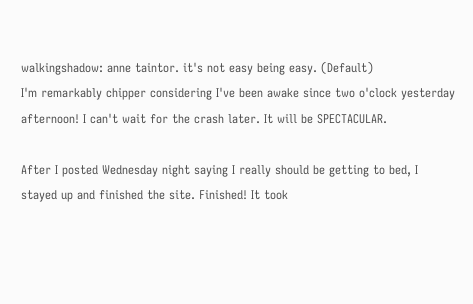walkingshadow: anne taintor. it's not easy being easy. (Default)
I'm remarkably chipper considering I've been awake since two o'clock yesterday afternoon! I can't wait for the crash later. It will be SPECTACULAR.

After I posted Wednesday night saying I really should be getting to bed, I stayed up and finished the site. Finished! It took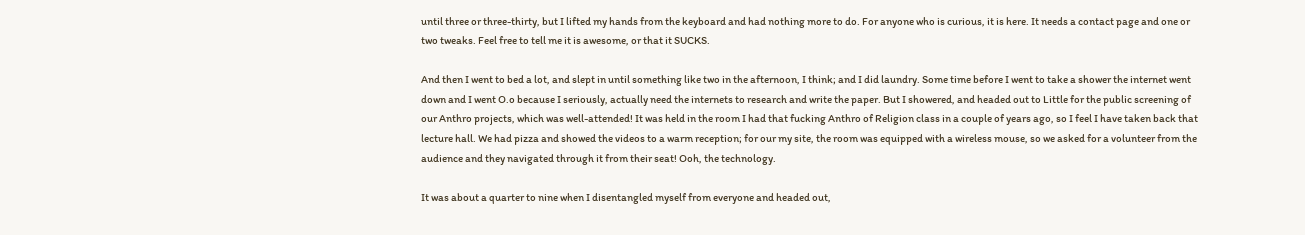until three or three-thirty, but I lifted my hands from the keyboard and had nothing more to do. For anyone who is curious, it is here. It needs a contact page and one or two tweaks. Feel free to tell me it is awesome, or that it SUCKS.

And then I went to bed a lot, and slept in until something like two in the afternoon, I think; and I did laundry. Some time before I went to take a shower the internet went down and I went O.o because I seriously, actually need the internets to research and write the paper. But I showered, and headed out to Little for the public screening of our Anthro projects, which was well-attended! It was held in the room I had that fucking Anthro of Religion class in a couple of years ago, so I feel I have taken back that lecture hall. We had pizza and showed the videos to a warm reception; for our my site, the room was equipped with a wireless mouse, so we asked for a volunteer from the audience and they navigated through it from their seat! Ooh, the technology.

It was about a quarter to nine when I disentangled myself from everyone and headed out,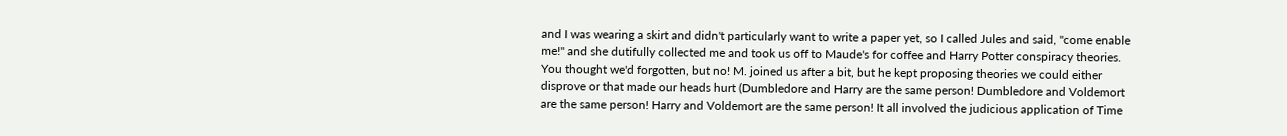and I was wearing a skirt and didn't particularly want to write a paper yet, so I called Jules and said, "come enable me!" and she dutifully collected me and took us off to Maude's for coffee and Harry Potter conspiracy theories. You thought we'd forgotten, but no! M. joined us after a bit, but he kept proposing theories we could either disprove or that made our heads hurt (Dumbledore and Harry are the same person! Dumbledore and Voldemort are the same person! Harry and Voldemort are the same person! It all involved the judicious application of Time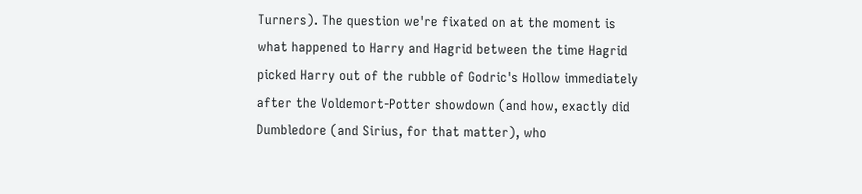Turners). The question we're fixated on at the moment is what happened to Harry and Hagrid between the time Hagrid picked Harry out of the rubble of Godric's Hollow immediately after the Voldemort-Potter showdown (and how, exactly did Dumbledore (and Sirius, for that matter), who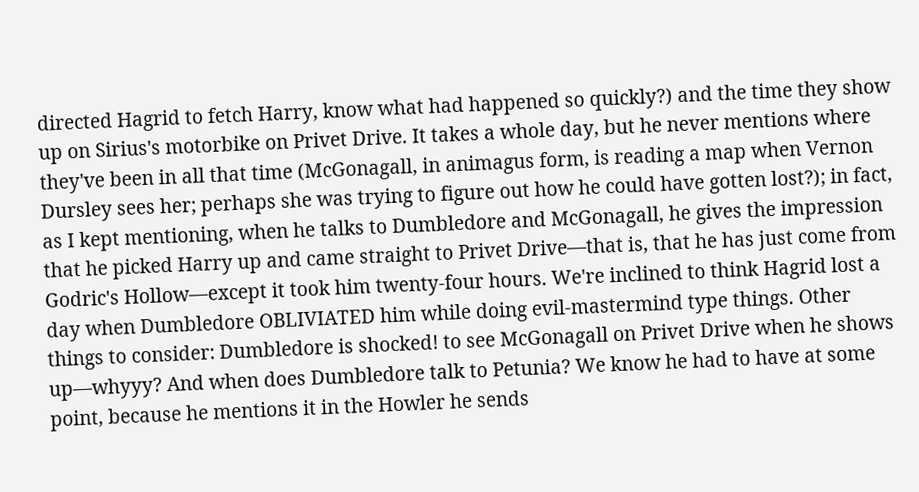directed Hagrid to fetch Harry, know what had happened so quickly?) and the time they show up on Sirius's motorbike on Privet Drive. It takes a whole day, but he never mentions where they've been in all that time (McGonagall, in animagus form, is reading a map when Vernon Dursley sees her; perhaps she was trying to figure out how he could have gotten lost?); in fact, as I kept mentioning, when he talks to Dumbledore and McGonagall, he gives the impression that he picked Harry up and came straight to Privet Drive—that is, that he has just come from Godric's Hollow—except it took him twenty-four hours. We're inclined to think Hagrid lost a day when Dumbledore OBLIVIATED him while doing evil-mastermind type things. Other things to consider: Dumbledore is shocked! to see McGonagall on Privet Drive when he shows up—whyyy? And when does Dumbledore talk to Petunia? We know he had to have at some point, because he mentions it in the Howler he sends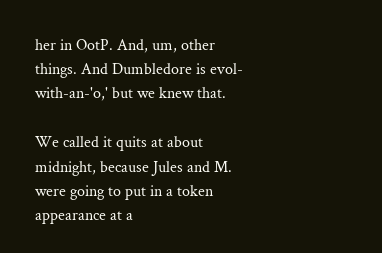her in OotP. And, um, other things. And Dumbledore is evol-with-an-'o,' but we knew that.

We called it quits at about midnight, because Jules and M. were going to put in a token appearance at a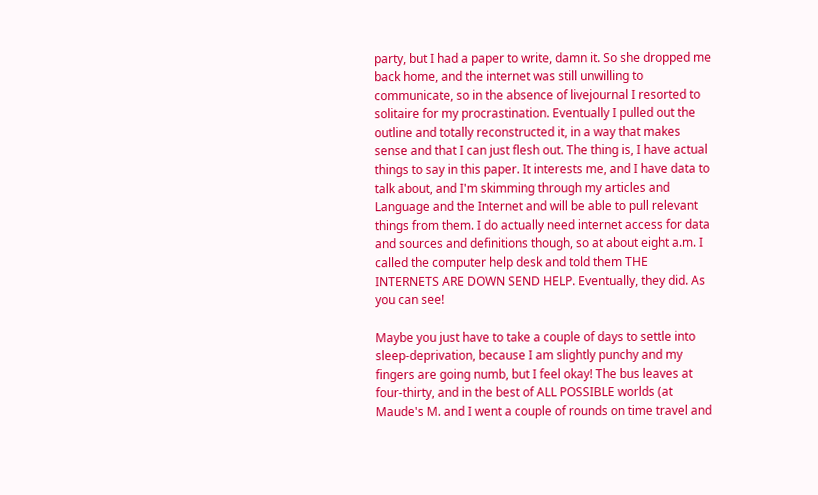party, but I had a paper to write, damn it. So she dropped me back home, and the internet was still unwilling to communicate, so in the absence of livejournal I resorted to solitaire for my procrastination. Eventually I pulled out the outline and totally reconstructed it, in a way that makes sense and that I can just flesh out. The thing is, I have actual things to say in this paper. It interests me, and I have data to talk about, and I'm skimming through my articles and Language and the Internet and will be able to pull relevant things from them. I do actually need internet access for data and sources and definitions though, so at about eight a.m. I called the computer help desk and told them THE INTERNETS ARE DOWN SEND HELP. Eventually, they did. As you can see!

Maybe you just have to take a couple of days to settle into sleep-deprivation, because I am slightly punchy and my fingers are going numb, but I feel okay! The bus leaves at four-thirty, and in the best of ALL POSSIBLE worlds (at Maude's M. and I went a couple of rounds on time travel and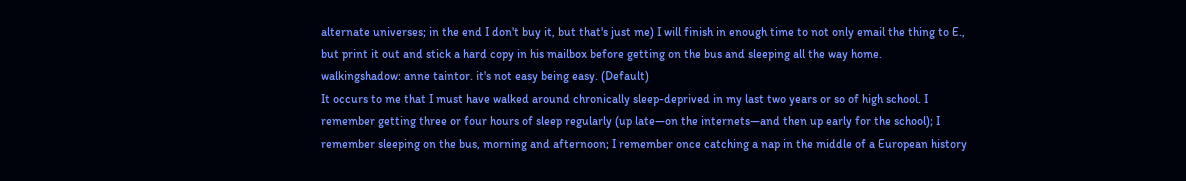alternate universes; in the end I don't buy it, but that's just me) I will finish in enough time to not only email the thing to E., but print it out and stick a hard copy in his mailbox before getting on the bus and sleeping all the way home.
walkingshadow: anne taintor. it's not easy being easy. (Default)
It occurs to me that I must have walked around chronically sleep-deprived in my last two years or so of high school. I remember getting three or four hours of sleep regularly (up late—on the internets—and then up early for the school); I remember sleeping on the bus, morning and afternoon; I remember once catching a nap in the middle of a European history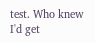test. Who knew I'd get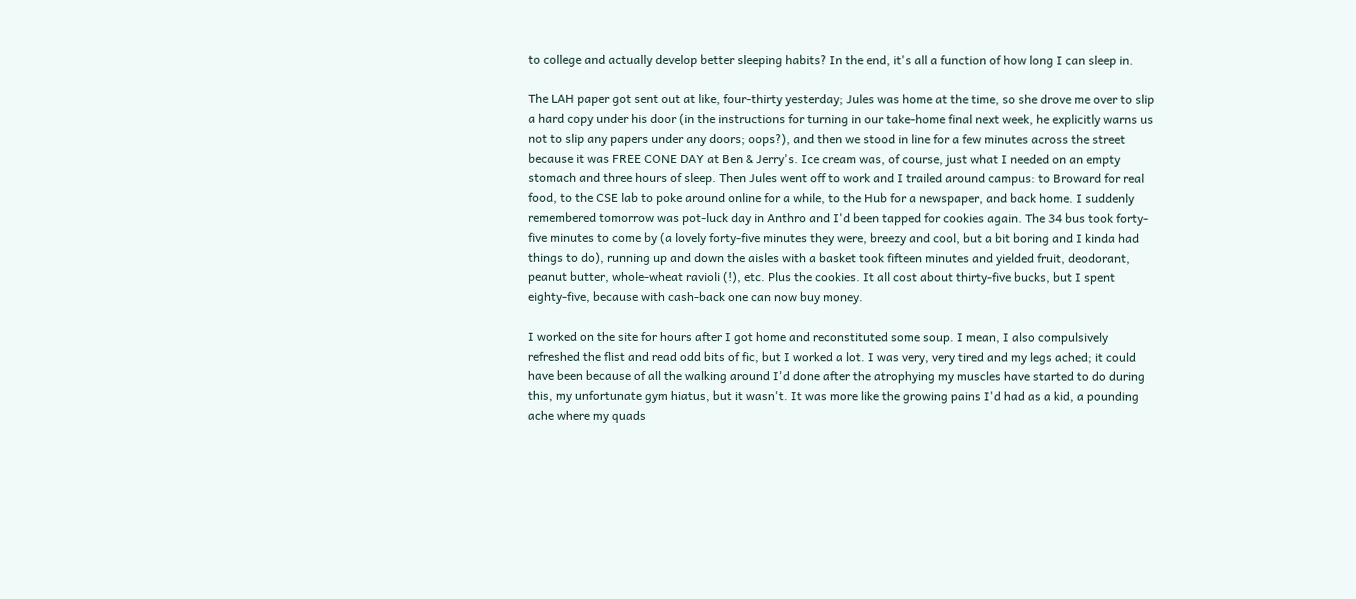to college and actually develop better sleeping habits? In the end, it's all a function of how long I can sleep in.

The LAH paper got sent out at like, four-thirty yesterday; Jules was home at the time, so she drove me over to slip a hard copy under his door (in the instructions for turning in our take-home final next week, he explicitly warns us not to slip any papers under any doors; oops?), and then we stood in line for a few minutes across the street because it was FREE CONE DAY at Ben & Jerry's. Ice cream was, of course, just what I needed on an empty stomach and three hours of sleep. Then Jules went off to work and I trailed around campus: to Broward for real food, to the CSE lab to poke around online for a while, to the Hub for a newspaper, and back home. I suddenly remembered tomorrow was pot-luck day in Anthro and I'd been tapped for cookies again. The 34 bus took forty-five minutes to come by (a lovely forty-five minutes they were, breezy and cool, but a bit boring and I kinda had things to do), running up and down the aisles with a basket took fifteen minutes and yielded fruit, deodorant, peanut butter, whole-wheat ravioli (!), etc. Plus the cookies. It all cost about thirty-five bucks, but I spent eighty-five, because with cash-back one can now buy money.

I worked on the site for hours after I got home and reconstituted some soup. I mean, I also compulsively refreshed the flist and read odd bits of fic, but I worked a lot. I was very, very tired and my legs ached; it could have been because of all the walking around I'd done after the atrophying my muscles have started to do during this, my unfortunate gym hiatus, but it wasn't. It was more like the growing pains I'd had as a kid, a pounding ache where my quads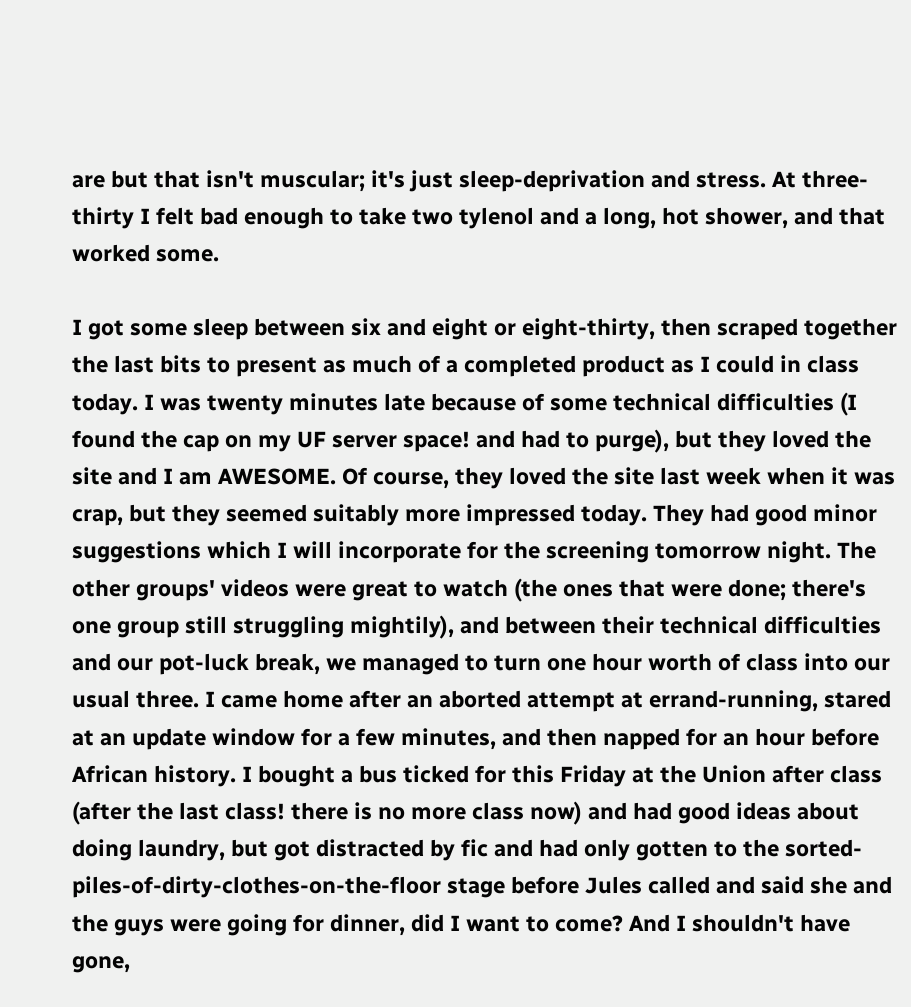are but that isn't muscular; it's just sleep-deprivation and stress. At three-thirty I felt bad enough to take two tylenol and a long, hot shower, and that worked some.

I got some sleep between six and eight or eight-thirty, then scraped together the last bits to present as much of a completed product as I could in class today. I was twenty minutes late because of some technical difficulties (I found the cap on my UF server space! and had to purge), but they loved the site and I am AWESOME. Of course, they loved the site last week when it was crap, but they seemed suitably more impressed today. They had good minor suggestions which I will incorporate for the screening tomorrow night. The other groups' videos were great to watch (the ones that were done; there's one group still struggling mightily), and between their technical difficulties and our pot-luck break, we managed to turn one hour worth of class into our usual three. I came home after an aborted attempt at errand-running, stared at an update window for a few minutes, and then napped for an hour before African history. I bought a bus ticked for this Friday at the Union after class (after the last class! there is no more class now) and had good ideas about doing laundry, but got distracted by fic and had only gotten to the sorted-piles-of-dirty-clothes-on-the-floor stage before Jules called and said she and the guys were going for dinner, did I want to come? And I shouldn't have gone,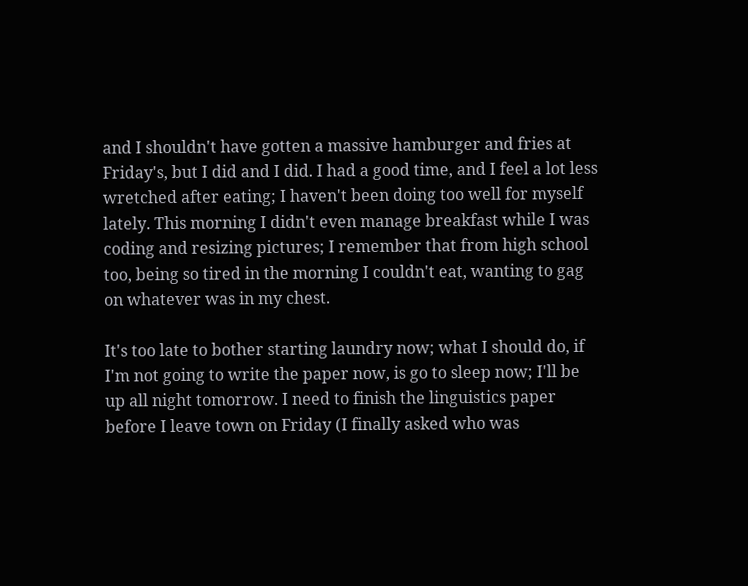and I shouldn't have gotten a massive hamburger and fries at Friday's, but I did and I did. I had a good time, and I feel a lot less wretched after eating; I haven't been doing too well for myself lately. This morning I didn't even manage breakfast while I was coding and resizing pictures; I remember that from high school too, being so tired in the morning I couldn't eat, wanting to gag on whatever was in my chest.

It's too late to bother starting laundry now; what I should do, if I'm not going to write the paper now, is go to sleep now; I'll be up all night tomorrow. I need to finish the linguistics paper before I leave town on Friday (I finally asked who was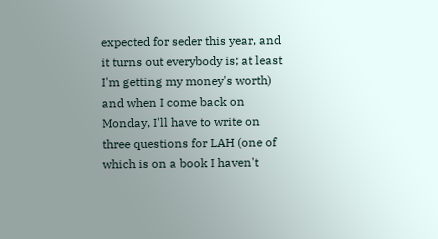expected for seder this year, and it turns out everybody is; at least I'm getting my money's worth) and when I come back on Monday, I'll have to write on three questions for LAH (one of which is on a book I haven't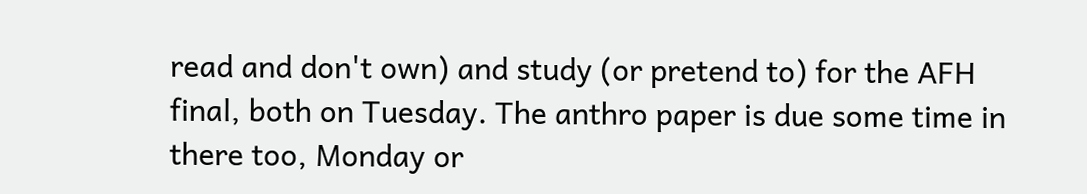read and don't own) and study (or pretend to) for the AFH final, both on Tuesday. The anthro paper is due some time in there too, Monday or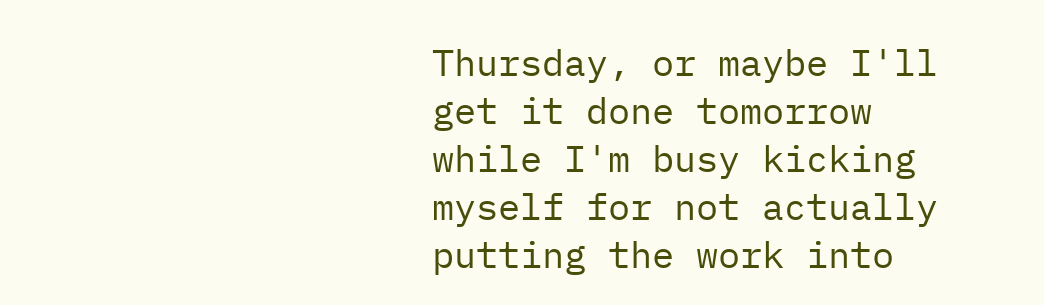Thursday, or maybe I'll get it done tomorrow while I'm busy kicking myself for not actually putting the work into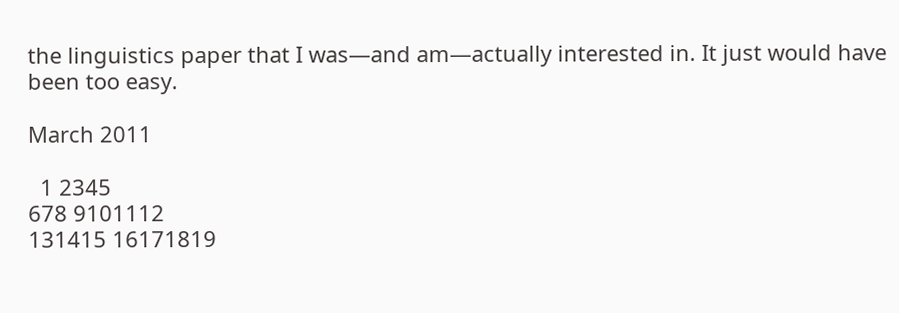the linguistics paper that I was—and am—actually interested in. It just would have been too easy.

March 2011

  1 2345
678 9101112
131415 16171819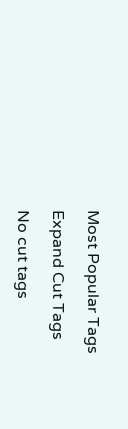Most Popular Tags

Expand Cut Tags

No cut tags